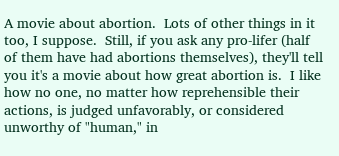A movie about abortion.  Lots of other things in it too, I suppose.  Still, if you ask any pro-lifer (half of them have had abortions themselves), they'll tell you it's a movie about how great abortion is.  I like how no one, no matter how reprehensible their actions, is judged unfavorably, or considered unworthy of "human," in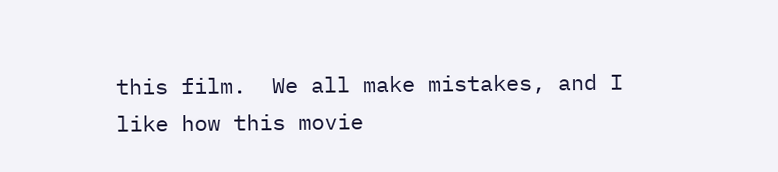this film.  We all make mistakes, and I like how this movie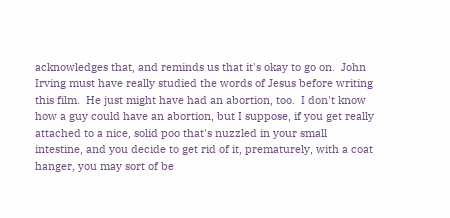acknowledges that, and reminds us that it's okay to go on.  John Irving must have really studied the words of Jesus before writing this film.  He just might have had an abortion, too.  I don't know how a guy could have an abortion, but I suppose, if you get really attached to a nice, solid poo that's nuzzled in your small intestine, and you decide to get rid of it, prematurely, with a coat hanger, you may sort of be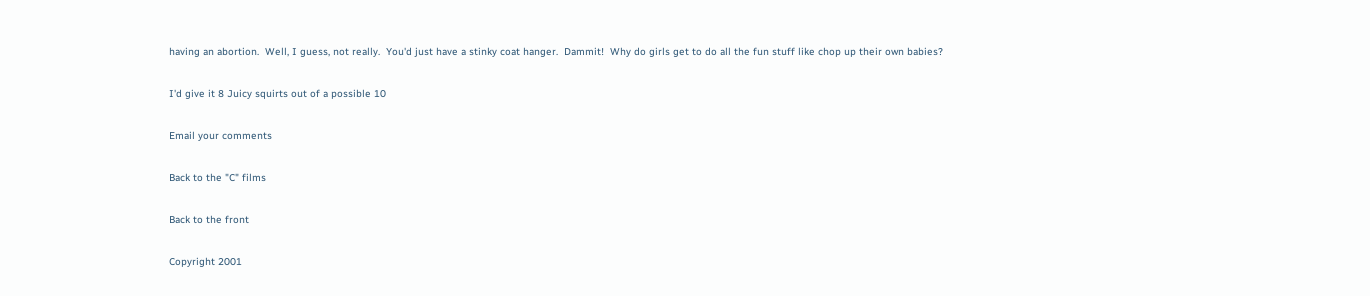having an abortion.  Well, I guess, not really.  You'd just have a stinky coat hanger.  Dammit!  Why do girls get to do all the fun stuff like chop up their own babies?

I'd give it 8 Juicy squirts out of a possible 10

Email your comments

Back to the "C" films

Back to the front

Copyright 2001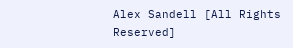Alex Sandell [All Rights Reserved]